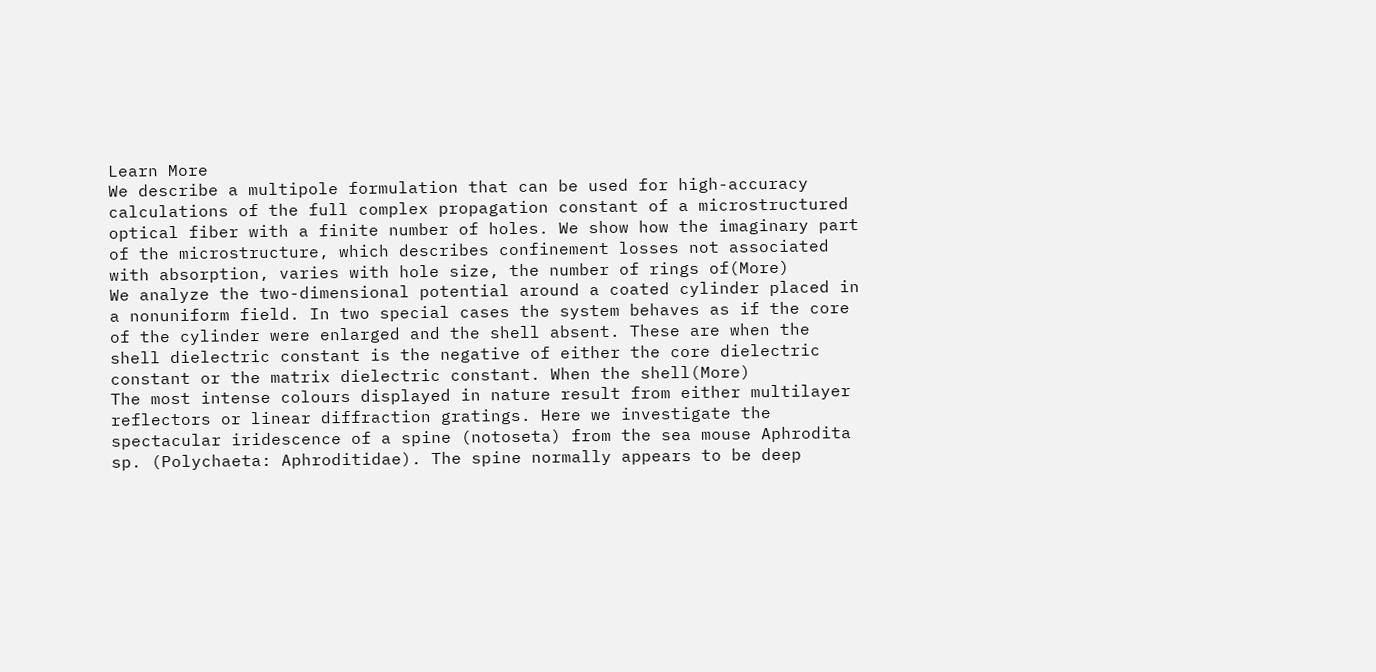Learn More
We describe a multipole formulation that can be used for high-accuracy calculations of the full complex propagation constant of a microstructured optical fiber with a finite number of holes. We show how the imaginary part of the microstructure, which describes confinement losses not associated with absorption, varies with hole size, the number of rings of(More)
We analyze the two-dimensional potential around a coated cylinder placed in a nonuniform field. In two special cases the system behaves as if the core of the cylinder were enlarged and the shell absent. These are when the shell dielectric constant is the negative of either the core dielectric constant or the matrix dielectric constant. When the shell(More)
The most intense colours displayed in nature result from either multilayer reflectors or linear diffraction gratings. Here we investigate the spectacular iridescence of a spine (notoseta) from the sea mouse Aphrodita sp. (Polychaeta: Aphroditidae). The spine normally appears to be deep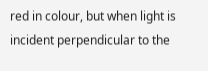red in colour, but when light is incident perpendicular to the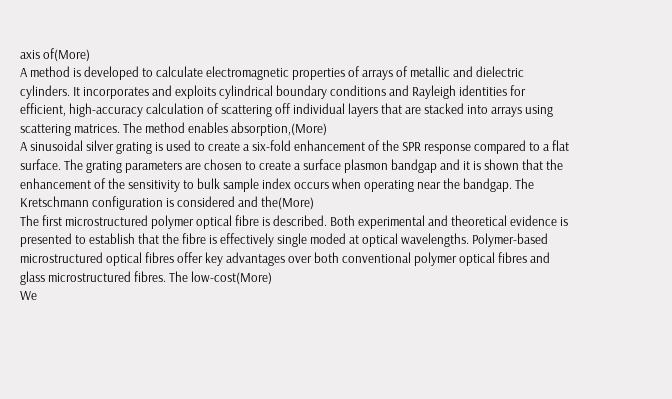axis of(More)
A method is developed to calculate electromagnetic properties of arrays of metallic and dielectric cylinders. It incorporates and exploits cylindrical boundary conditions and Rayleigh identities for efficient, high-accuracy calculation of scattering off individual layers that are stacked into arrays using scattering matrices. The method enables absorption,(More)
A sinusoidal silver grating is used to create a six-fold enhancement of the SPR response compared to a flat surface. The grating parameters are chosen to create a surface plasmon bandgap and it is shown that the enhancement of the sensitivity to bulk sample index occurs when operating near the bandgap. The Kretschmann configuration is considered and the(More)
The first microstructured polymer optical fibre is described. Both experimental and theoretical evidence is presented to establish that the fibre is effectively single moded at optical wavelengths. Polymer-based microstructured optical fibres offer key advantages over both conventional polymer optical fibres and glass microstructured fibres. The low-cost(More)
We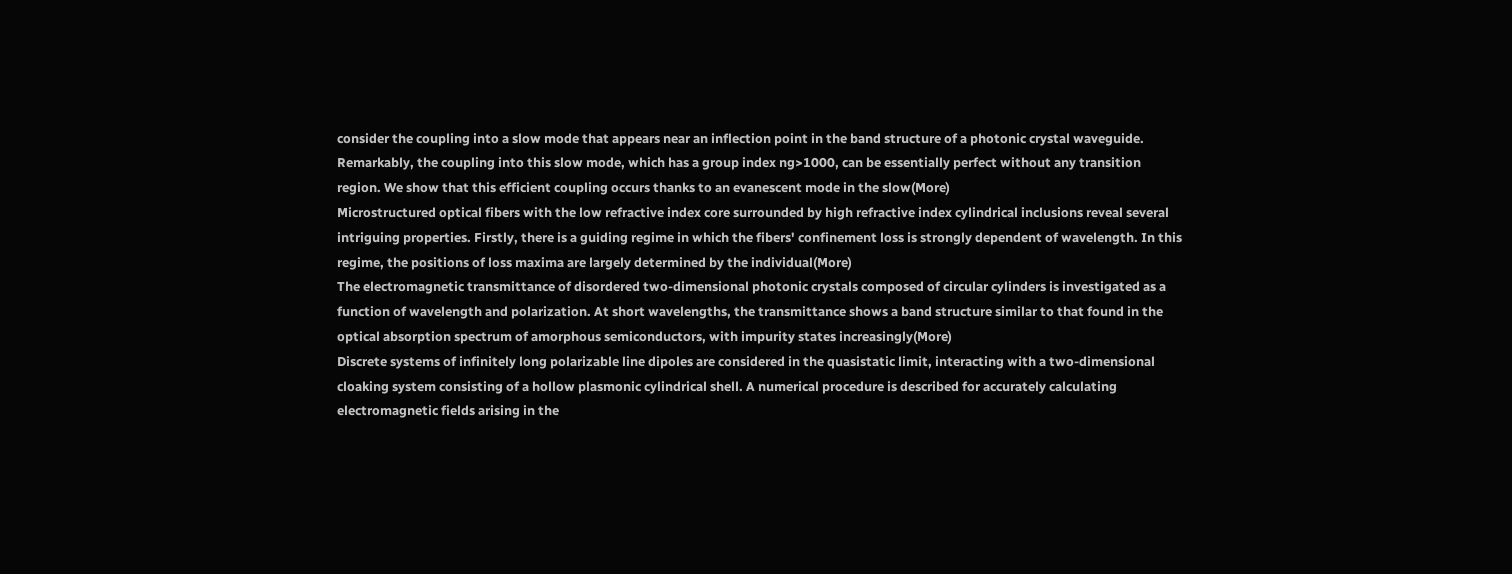consider the coupling into a slow mode that appears near an inflection point in the band structure of a photonic crystal waveguide. Remarkably, the coupling into this slow mode, which has a group index ng>1000, can be essentially perfect without any transition region. We show that this efficient coupling occurs thanks to an evanescent mode in the slow(More)
Microstructured optical fibers with the low refractive index core surrounded by high refractive index cylindrical inclusions reveal several intriguing properties. Firstly, there is a guiding regime in which the fibers' confinement loss is strongly dependent of wavelength. In this regime, the positions of loss maxima are largely determined by the individual(More)
The electromagnetic transmittance of disordered two-dimensional photonic crystals composed of circular cylinders is investigated as a function of wavelength and polarization. At short wavelengths, the transmittance shows a band structure similar to that found in the optical absorption spectrum of amorphous semiconductors, with impurity states increasingly(More)
Discrete systems of infinitely long polarizable line dipoles are considered in the quasistatic limit, interacting with a two-dimensional cloaking system consisting of a hollow plasmonic cylindrical shell. A numerical procedure is described for accurately calculating electromagnetic fields arising in the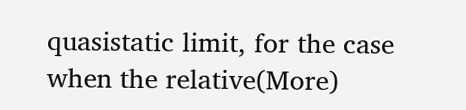quasistatic limit, for the case when the relative(More)